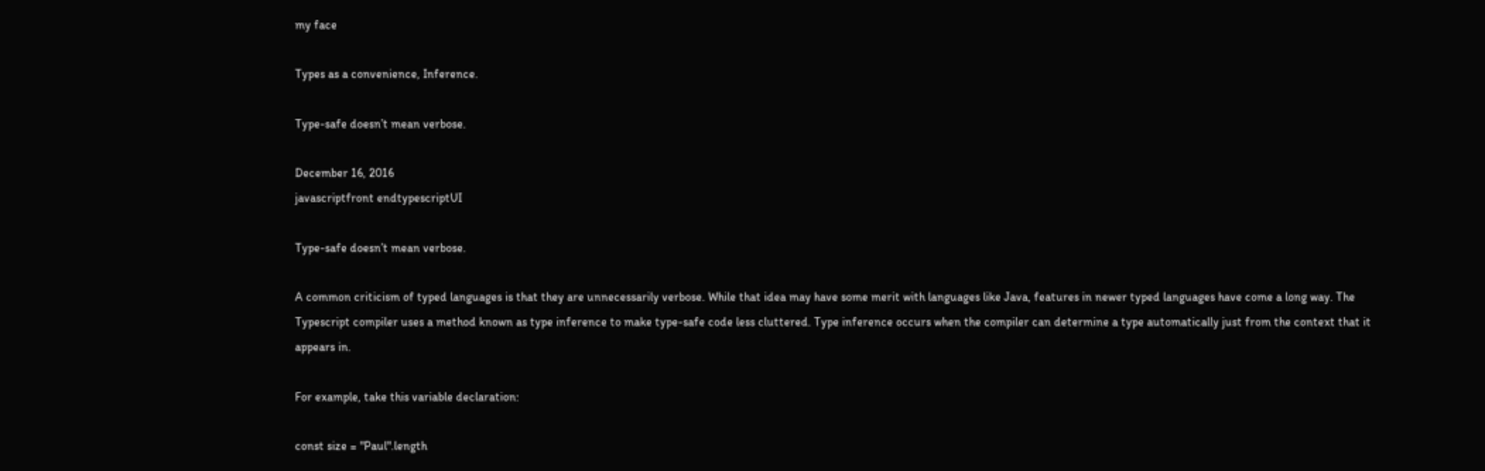my face

Types as a convenience, Inference.

Type-safe doesn’t mean verbose.

December 16, 2016
javascriptfront endtypescriptUI

Type-safe doesn’t mean verbose.

A common criticism of typed languages is that they are unnecessarily verbose. While that idea may have some merit with languages like Java, features in newer typed languages have come a long way. The Typescript compiler uses a method known as type inference to make type-safe code less cluttered. Type inference occurs when the compiler can determine a type automatically just from the context that it appears in.

For example, take this variable declaration:

const size = "Paul".length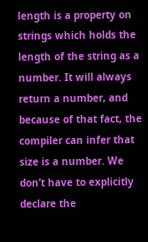length is a property on strings which holds the length of the string as a number. It will always return a number, and because of that fact, the compiler can infer that size is a number. We don’t have to explicitly declare the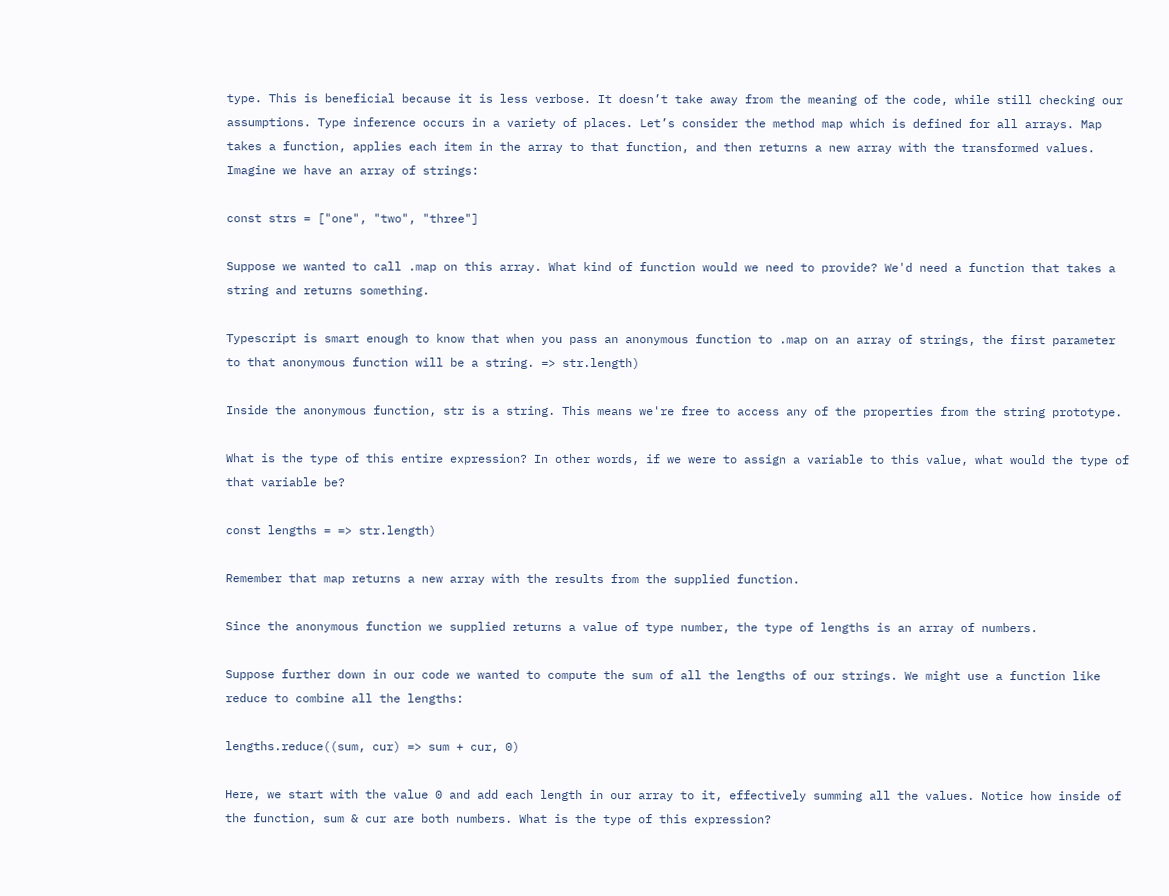type. This is beneficial because it is less verbose. It doesn’t take away from the meaning of the code, while still checking our assumptions. Type inference occurs in a variety of places. Let’s consider the method map which is defined for all arrays. Map takes a function, applies each item in the array to that function, and then returns a new array with the transformed values. Imagine we have an array of strings:

const strs = ["one", "two", "three"]

Suppose we wanted to call .map on this array. What kind of function would we need to provide? We'd need a function that takes a string and returns something.

Typescript is smart enough to know that when you pass an anonymous function to .map on an array of strings, the first parameter to that anonymous function will be a string. => str.length)

Inside the anonymous function, str is a string. This means we're free to access any of the properties from the string prototype.

What is the type of this entire expression? In other words, if we were to assign a variable to this value, what would the type of that variable be?

const lengths = => str.length)

Remember that map returns a new array with the results from the supplied function.

Since the anonymous function we supplied returns a value of type number, the type of lengths is an array of numbers.

Suppose further down in our code we wanted to compute the sum of all the lengths of our strings. We might use a function like reduce to combine all the lengths:

lengths.reduce((sum, cur) => sum + cur, 0)

Here, we start with the value 0 and add each length in our array to it, effectively summing all the values. Notice how inside of the function, sum & cur are both numbers. What is the type of this expression?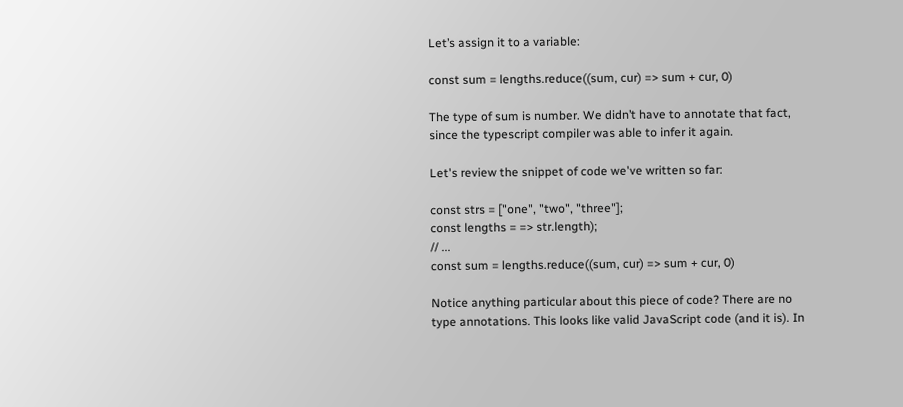Let’s assign it to a variable:

const sum = lengths.reduce((sum, cur) => sum + cur, 0)

The type of sum is number. We didn’t have to annotate that fact, since the typescript compiler was able to infer it again.

Let's review the snippet of code we've written so far:

const strs = ["one", "two", "three"];
const lengths = => str.length);
// ...
const sum = lengths.reduce((sum, cur) => sum + cur, 0)

Notice anything particular about this piece of code? There are no type annotations. This looks like valid JavaScript code (and it is). In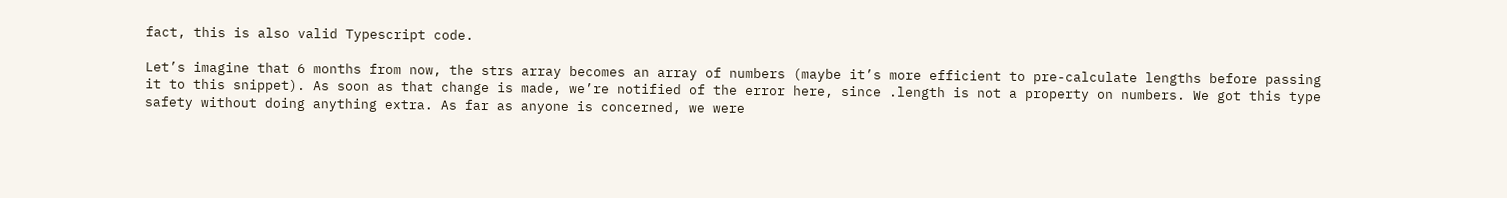fact, this is also valid Typescript code.

Let’s imagine that 6 months from now, the strs array becomes an array of numbers (maybe it’s more efficient to pre-calculate lengths before passing it to this snippet). As soon as that change is made, we’re notified of the error here, since .length is not a property on numbers. We got this type safety without doing anything extra. As far as anyone is concerned, we were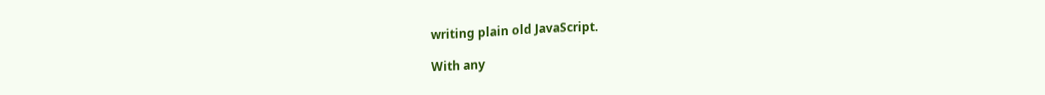writing plain old JavaScript.

With any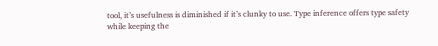tool, it’s usefulness is diminished if it’s clunky to use. Type inference offers type safety while keeping the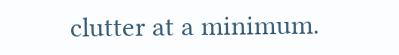clutter at a minimum.